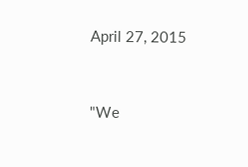April 27, 2015


"We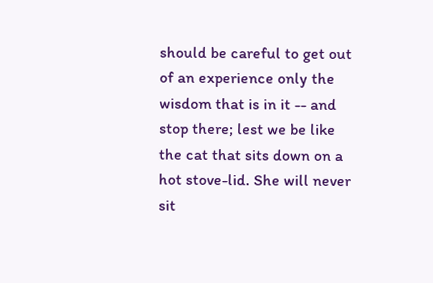should be careful to get out of an experience only the wisdom that is in it -- and stop there; lest we be like the cat that sits down on a hot stove-lid. She will never sit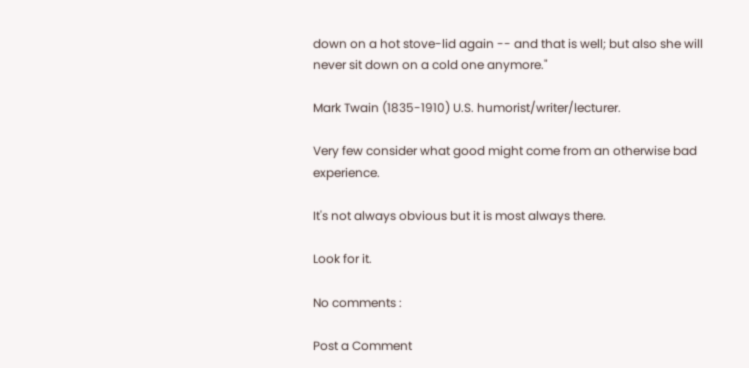down on a hot stove-lid again -- and that is well; but also she will never sit down on a cold one anymore."

Mark Twain (1835-1910) U.S. humorist/writer/lecturer.

Very few consider what good might come from an otherwise bad experience.

It's not always obvious but it is most always there.

Look for it.

No comments :

Post a Comment